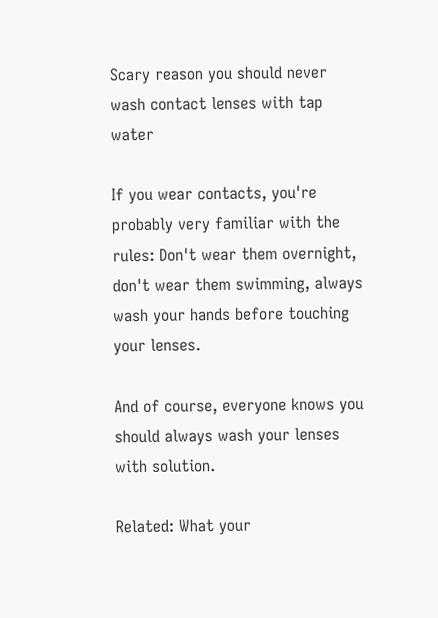Scary reason you should never wash contact lenses with tap water

If you wear contacts, you're probably very familiar with the rules: Don't wear them overnight, don't wear them swimming, always wash your hands before touching your lenses.

And of course, everyone knows you should always wash your lenses with solution.

Related: What your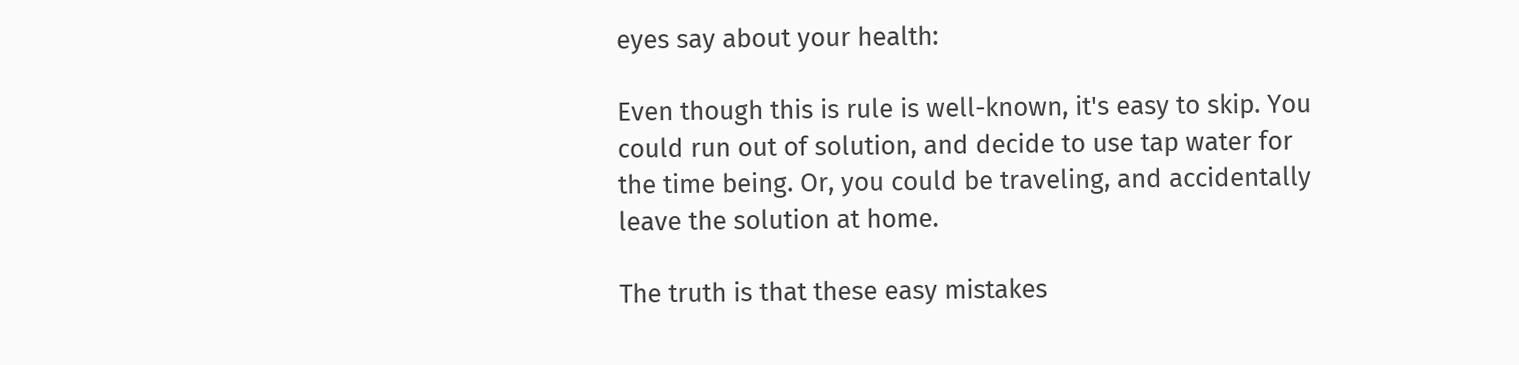eyes say about your health:

Even though this is rule is well-known, it's easy to skip. You could run out of solution, and decide to use tap water for the time being. Or, you could be traveling, and accidentally leave the solution at home.

The truth is that these easy mistakes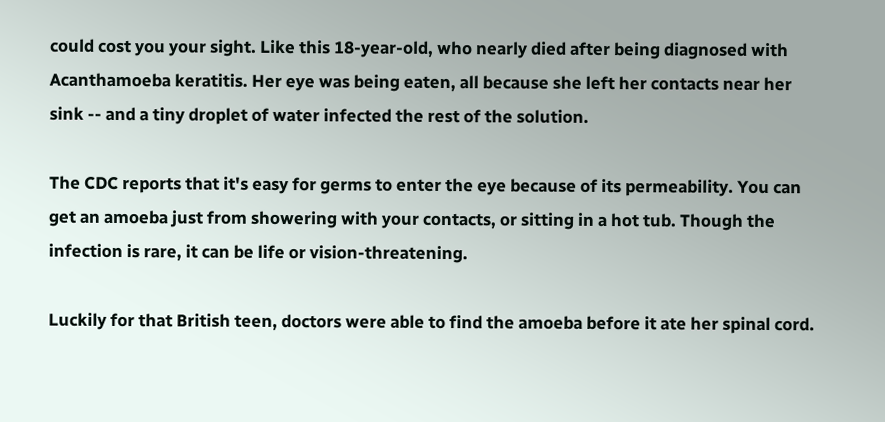could cost you your sight. Like this 18-year-old, who nearly died after being diagnosed with Acanthamoeba keratitis. Her eye was being eaten, all because she left her contacts near her sink -- and a tiny droplet of water infected the rest of the solution.

The CDC reports that it's easy for germs to enter the eye because of its permeability. You can get an amoeba just from showering with your contacts, or sitting in a hot tub. Though the infection is rare, it can be life or vision-threatening.

Luckily for that British teen, doctors were able to find the amoeba before it ate her spinal cord.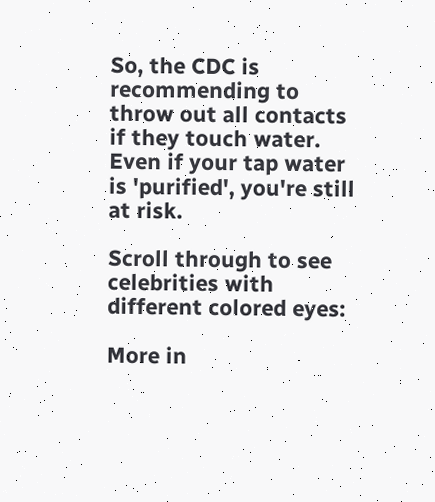So, the CDC is recommending to throw out all contacts if they touch water. Even if your tap water is 'purified', you're still at risk.

Scroll through to see celebrities with different colored eyes:

More in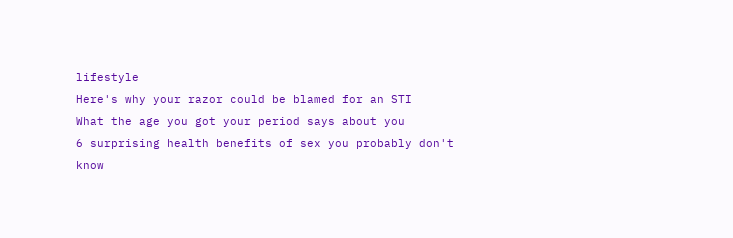lifestyle
Here's why your razor could be blamed for an STI
What the age you got your period says about you
6 surprising health benefits of sex you probably don't know